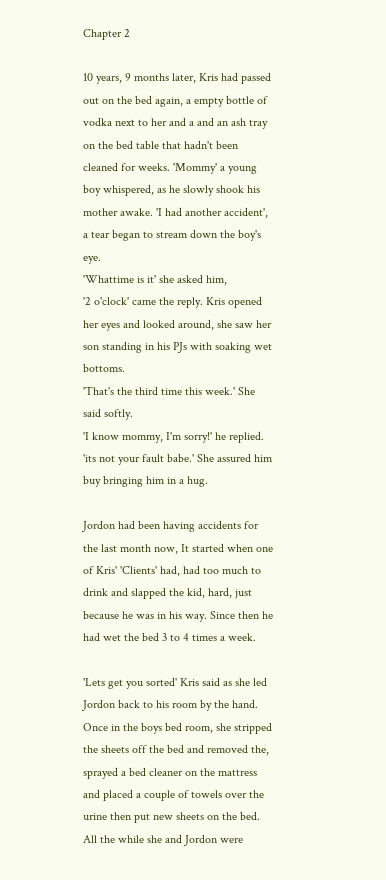Chapter 2

10 years, 9 months later, Kris had passed out on the bed again, a empty bottle of vodka next to her and a and an ash tray on the bed table that hadn't been cleaned for weeks. 'Mommy' a young boy whispered, as he slowly shook his mother awake. 'I had another accident', a tear began to stream down the boy's eye.
'Whattime is it' she asked him,
'2 o'clock' came the reply. Kris opened her eyes and looked around, she saw her son standing in his PJs with soaking wet bottoms.
'That's the third time this week.' She said softly.
'I know mommy, I'm sorry!' he replied.
'its not your fault babe.' She assured him buy bringing him in a hug.

Jordon had been having accidents for the last month now, It started when one of Kris' 'Clients' had, had too much to drink and slapped the kid, hard, just because he was in his way. Since then he had wet the bed 3 to 4 times a week.

'Lets get you sorted' Kris said as she led Jordon back to his room by the hand. Once in the boys bed room, she stripped the sheets off the bed and removed the, sprayed a bed cleaner on the mattress and placed a couple of towels over the urine then put new sheets on the bed. All the while she and Jordon were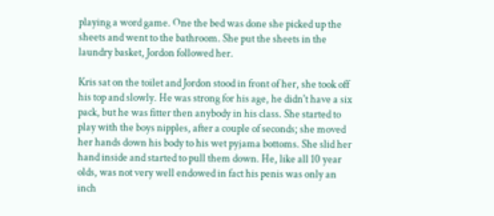playing a word game. One the bed was done she picked up the sheets and went to the bathroom. She put the sheets in the laundry basket, Jordon followed her.

Kris sat on the toilet and Jordon stood in front of her, she took off his top and slowly. He was strong for his age, he didn't have a six pack, but he was fitter then anybody in his class. She started to play with the boys nipples, after a couple of seconds; she moved her hands down his body to his wet pyjama bottoms. She slid her hand inside and started to pull them down. He, like all 10 year olds, was not very well endowed in fact his penis was only an inch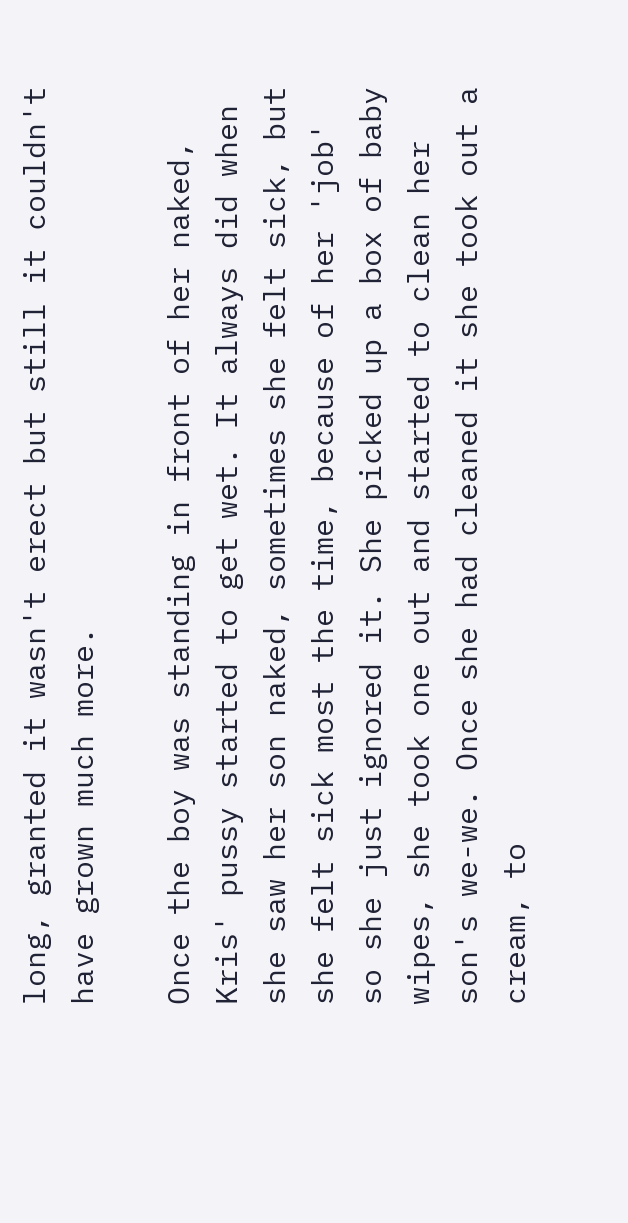long, granted it wasn't erect but still it couldn't have grown much more.

Once the boy was standing in front of her naked, Kris' pussy started to get wet. It always did when she saw her son naked, sometimes she felt sick, but she felt sick most the time, because of her 'job' so she just ignored it. She picked up a box of baby wipes, she took one out and started to clean her son's we-we. Once she had cleaned it she took out a cream, to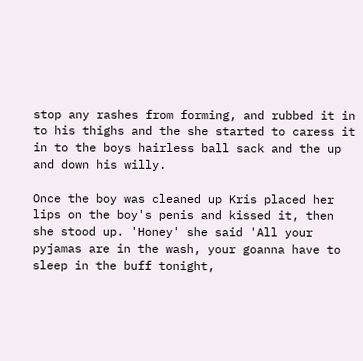stop any rashes from forming, and rubbed it in to his thighs and the she started to caress it in to the boys hairless ball sack and the up and down his willy.

Once the boy was cleaned up Kris placed her lips on the boy's penis and kissed it, then she stood up. 'Honey' she said 'All your pyjamas are in the wash, your goanna have to sleep in the buff tonight,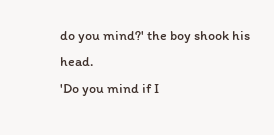do you mind?' the boy shook his head.
'Do you mind if I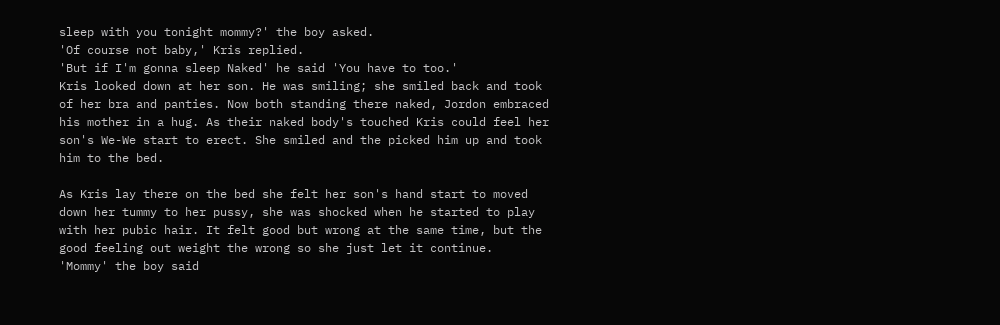sleep with you tonight mommy?' the boy asked.
'Of course not baby,' Kris replied.
'But if I'm gonna sleep Naked' he said 'You have to too.'
Kris looked down at her son. He was smiling; she smiled back and took of her bra and panties. Now both standing there naked, Jordon embraced his mother in a hug. As their naked body's touched Kris could feel her son's We-We start to erect. She smiled and the picked him up and took him to the bed.

As Kris lay there on the bed she felt her son's hand start to moved down her tummy to her pussy, she was shocked when he started to play with her pubic hair. It felt good but wrong at the same time, but the good feeling out weight the wrong so she just let it continue.
'Mommy' the boy said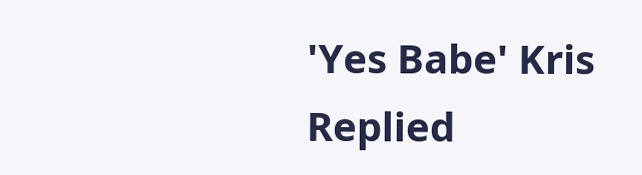'Yes Babe' Kris Replied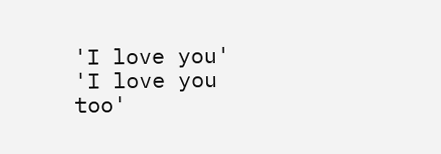'I love you'
'I love you too'